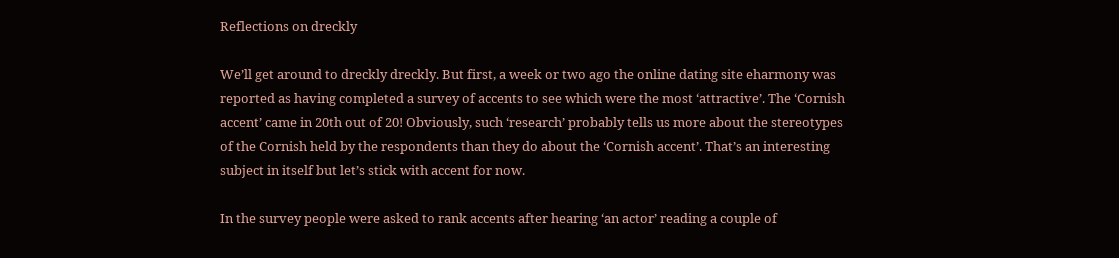Reflections on dreckly

We’ll get around to dreckly dreckly. But first, a week or two ago the online dating site eharmony was reported as having completed a survey of accents to see which were the most ‘attractive’. The ‘Cornish accent’ came in 20th out of 20! Obviously, such ‘research’ probably tells us more about the stereotypes of the Cornish held by the respondents than they do about the ‘Cornish accent’. That’s an interesting subject in itself but let’s stick with accent for now.

In the survey people were asked to rank accents after hearing ‘an actor’ reading a couple of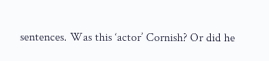sentences. Was this ‘actor’ Cornish? Or did he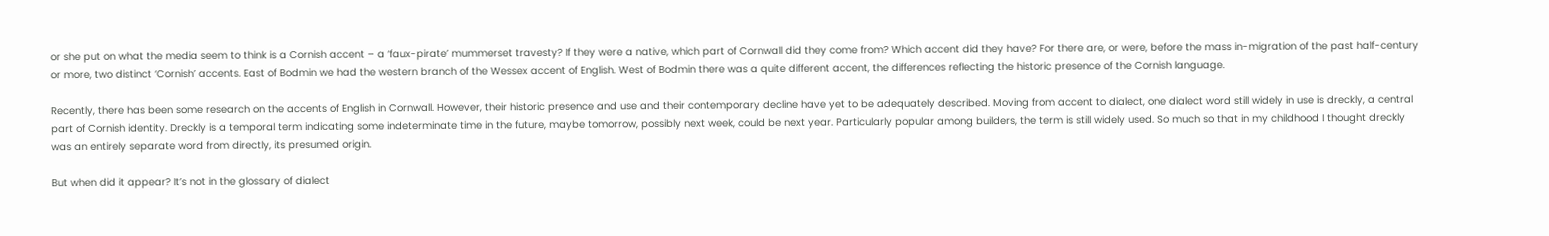or she put on what the media seem to think is a Cornish accent – a ‘faux-pirate’ mummerset travesty? If they were a native, which part of Cornwall did they come from? Which accent did they have? For there are, or were, before the mass in-migration of the past half-century or more, two distinct ‘Cornish’ accents. East of Bodmin we had the western branch of the Wessex accent of English. West of Bodmin there was a quite different accent, the differences reflecting the historic presence of the Cornish language.

Recently, there has been some research on the accents of English in Cornwall. However, their historic presence and use and their contemporary decline have yet to be adequately described. Moving from accent to dialect, one dialect word still widely in use is dreckly, a central part of Cornish identity. Dreckly is a temporal term indicating some indeterminate time in the future, maybe tomorrow, possibly next week, could be next year. Particularly popular among builders, the term is still widely used. So much so that in my childhood I thought dreckly was an entirely separate word from directly, its presumed origin.

But when did it appear? It’s not in the glossary of dialect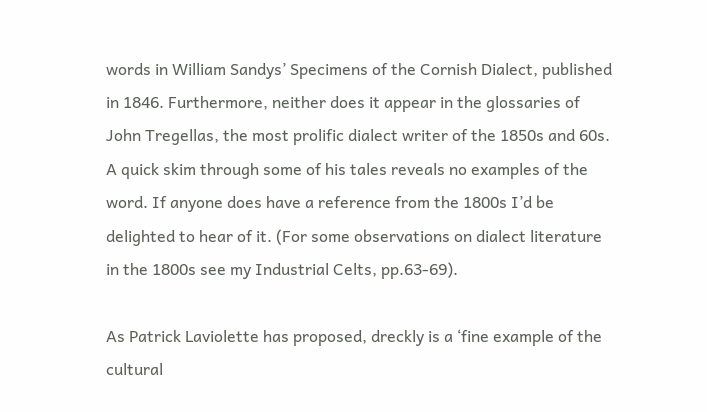words in William Sandys’ Specimens of the Cornish Dialect, published in 1846. Furthermore, neither does it appear in the glossaries of John Tregellas, the most prolific dialect writer of the 1850s and 60s. A quick skim through some of his tales reveals no examples of the word. If anyone does have a reference from the 1800s I’d be delighted to hear of it. (For some observations on dialect literature in the 1800s see my Industrial Celts, pp.63-69).

As Patrick Laviolette has proposed, dreckly is a ‘fine example of the cultural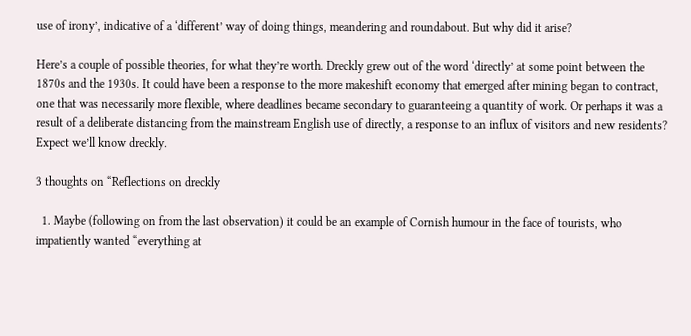use of irony’, indicative of a ‘different’ way of doing things, meandering and roundabout. But why did it arise?

Here’s a couple of possible theories, for what they’re worth. Dreckly grew out of the word ‘directly’ at some point between the 1870s and the 1930s. It could have been a response to the more makeshift economy that emerged after mining began to contract, one that was necessarily more flexible, where deadlines became secondary to guaranteeing a quantity of work. Or perhaps it was a result of a deliberate distancing from the mainstream English use of directly, a response to an influx of visitors and new residents? Expect we’ll know dreckly.

3 thoughts on “Reflections on dreckly

  1. Maybe (following on from the last observation) it could be an example of Cornish humour in the face of tourists, who impatiently wanted “everything at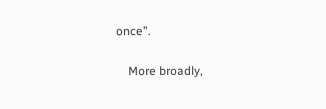once”.

    More broadly,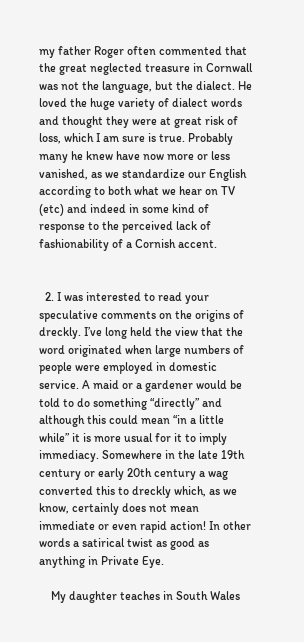my father Roger often commented that the great neglected treasure in Cornwall was not the language, but the dialect. He loved the huge variety of dialect words and thought they were at great risk of loss, which I am sure is true. Probably many he knew have now more or less vanished, as we standardize our English according to both what we hear on TV (etc) and indeed in some kind of response to the perceived lack of fashionability of a Cornish accent.


  2. I was interested to read your speculative comments on the origins of dreckly. I’ve long held the view that the word originated when large numbers of people were employed in domestic service. A maid or a gardener would be told to do something “directly” and although this could mean “in a little while” it is more usual for it to imply immediacy. Somewhere in the late 19th century or early 20th century a wag converted this to dreckly which, as we know, certainly does not mean immediate or even rapid action! In other words a satirical twist as good as anything in Private Eye.

    My daughter teaches in South Wales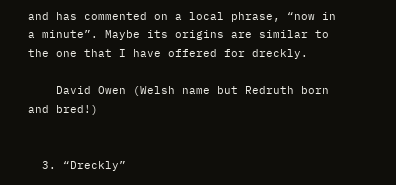and has commented on a local phrase, “now in a minute”. Maybe its origins are similar to the one that I have offered for dreckly.

    David Owen (Welsh name but Redruth born and bred!)


  3. “Dreckly”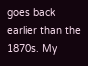goes back earlier than the 1870s. My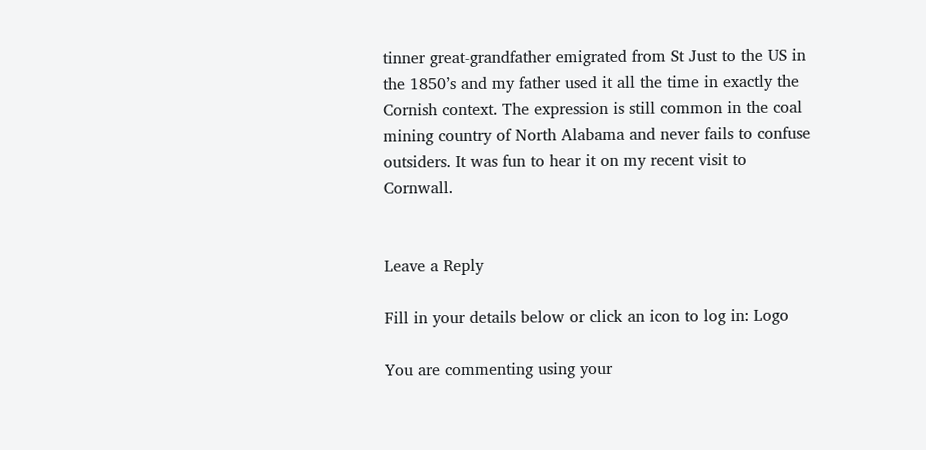tinner great-grandfather emigrated from St Just to the US in the 1850’s and my father used it all the time in exactly the Cornish context. The expression is still common in the coal mining country of North Alabama and never fails to confuse outsiders. It was fun to hear it on my recent visit to Cornwall.


Leave a Reply

Fill in your details below or click an icon to log in: Logo

You are commenting using your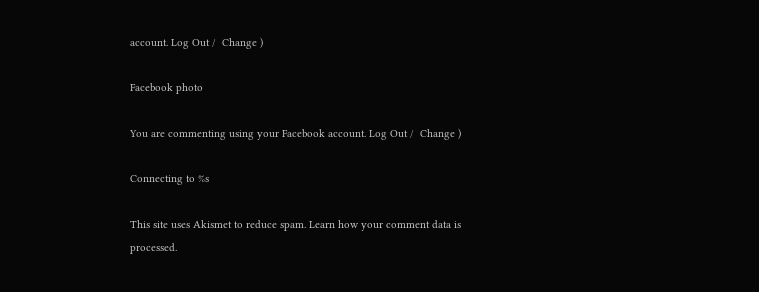account. Log Out /  Change )

Facebook photo

You are commenting using your Facebook account. Log Out /  Change )

Connecting to %s

This site uses Akismet to reduce spam. Learn how your comment data is processed.